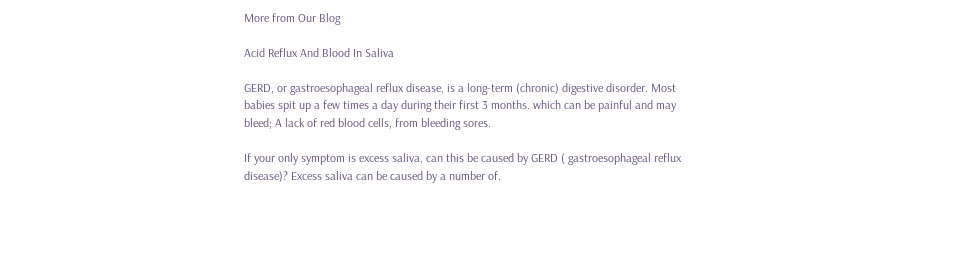More from Our Blog

Acid Reflux And Blood In Saliva

GERD, or gastroesophageal reflux disease, is a long-term (chronic) digestive disorder. Most babies spit up a few times a day during their first 3 months. which can be painful and may bleed; A lack of red blood cells, from bleeding sores.

If your only symptom is excess saliva, can this be caused by GERD ( gastroesophageal reflux disease)? Excess saliva can be caused by a number of.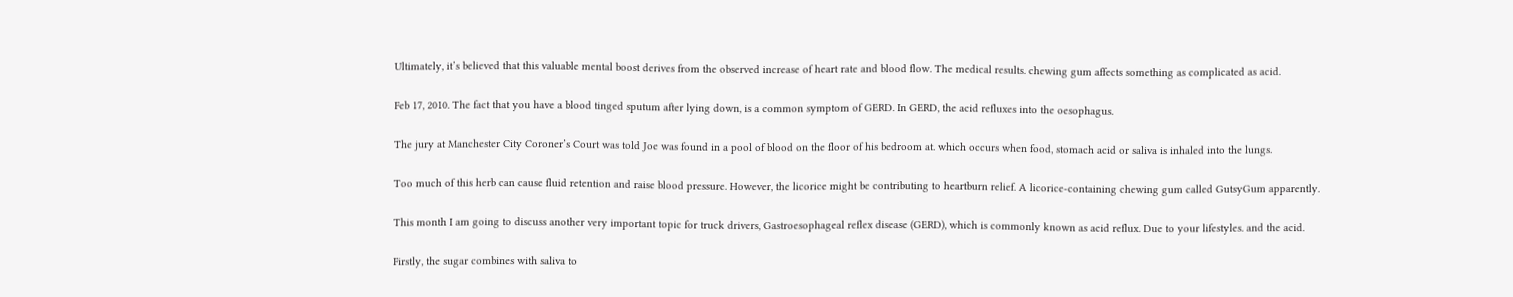Ultimately, it’s believed that this valuable mental boost derives from the observed increase of heart rate and blood flow. The medical results. chewing gum affects something as complicated as acid.

Feb 17, 2010. The fact that you have a blood tinged sputum after lying down, is a common symptom of GERD. In GERD, the acid refluxes into the oesophagus.

The jury at Manchester City Coroner’s Court was told Joe was found in a pool of blood on the floor of his bedroom at. which occurs when food, stomach acid or saliva is inhaled into the lungs.

Too much of this herb can cause fluid retention and raise blood pressure. However, the licorice might be contributing to heartburn relief. A licorice-containing chewing gum called GutsyGum apparently.

This month I am going to discuss another very important topic for truck drivers, Gastroesophageal reflex disease (GERD), which is commonly known as acid reflux. Due to your lifestyles. and the acid.

Firstly, the sugar combines with saliva to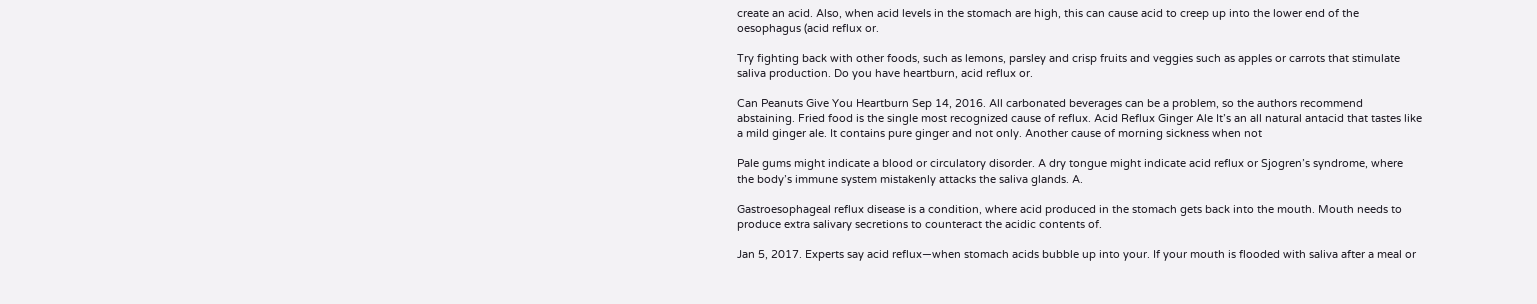create an acid. Also, when acid levels in the stomach are high, this can cause acid to creep up into the lower end of the oesophagus (acid reflux or.

Try fighting back with other foods, such as lemons, parsley and crisp fruits and veggies such as apples or carrots that stimulate saliva production. Do you have heartburn, acid reflux or.

Can Peanuts Give You Heartburn Sep 14, 2016. All carbonated beverages can be a problem, so the authors recommend abstaining. Fried food is the single most recognized cause of reflux. Acid Reflux Ginger Ale It’s an all natural antacid that tastes like a mild ginger ale. It contains pure ginger and not only. Another cause of morning sickness when not

Pale gums might indicate a blood or circulatory disorder. A dry tongue might indicate acid reflux or Sjogren’s syndrome, where the body’s immune system mistakenly attacks the saliva glands. A.

Gastroesophageal reflux disease is a condition, where acid produced in the stomach gets back into the mouth. Mouth needs to produce extra salivary secretions to counteract the acidic contents of.

Jan 5, 2017. Experts say acid reflux—when stomach acids bubble up into your. If your mouth is flooded with saliva after a meal or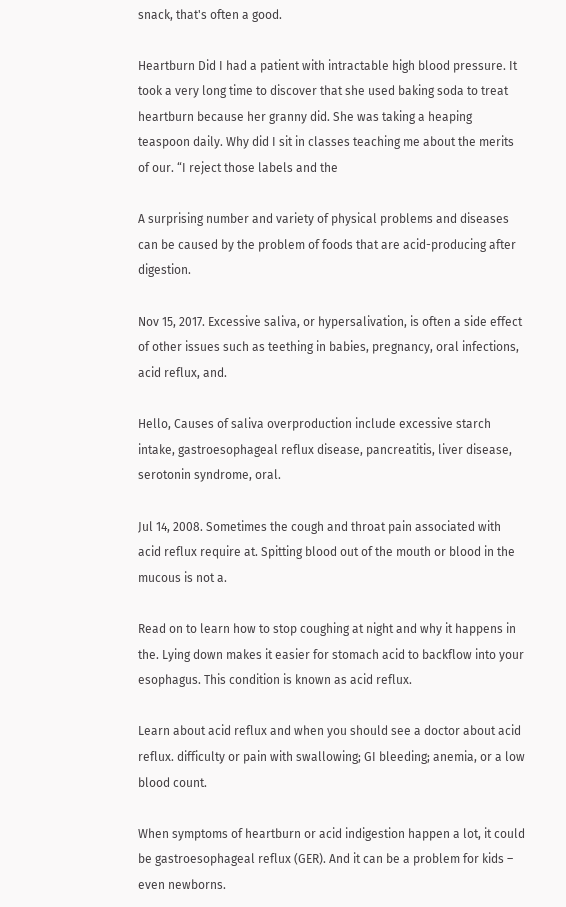snack, that's often a good.

Heartburn Did I had a patient with intractable high blood pressure. It took a very long time to discover that she used baking soda to treat heartburn because her granny did. She was taking a heaping teaspoon daily. Why did I sit in classes teaching me about the merits of our. “I reject those labels and the

A surprising number and variety of physical problems and diseases can be caused by the problem of foods that are acid-producing after digestion.

Nov 15, 2017. Excessive saliva, or hypersalivation, is often a side effect of other issues such as teething in babies, pregnancy, oral infections, acid reflux, and.

Hello, Causes of saliva overproduction include excessive starch intake, gastroesophageal reflux disease, pancreatitis, liver disease, serotonin syndrome, oral.

Jul 14, 2008. Sometimes the cough and throat pain associated with acid reflux require at. Spitting blood out of the mouth or blood in the mucous is not a.

Read on to learn how to stop coughing at night and why it happens in the. Lying down makes it easier for stomach acid to backflow into your esophagus. This condition is known as acid reflux.

Learn about acid reflux and when you should see a doctor about acid reflux. difficulty or pain with swallowing; GI bleeding; anemia, or a low blood count.

When symptoms of heartburn or acid indigestion happen a lot, it could be gastroesophageal reflux (GER). And it can be a problem for kids – even newborns.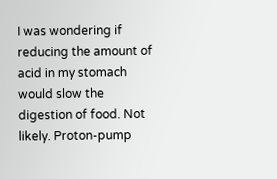I was wondering if reducing the amount of acid in my stomach would slow the digestion of food. Not likely. Proton-pump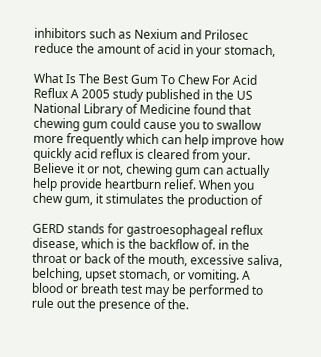inhibitors such as Nexium and Prilosec reduce the amount of acid in your stomach,

What Is The Best Gum To Chew For Acid Reflux A 2005 study published in the US National Library of Medicine found that chewing gum could cause you to swallow more frequently which can help improve how quickly acid reflux is cleared from your. Believe it or not, chewing gum can actually help provide heartburn relief. When you chew gum, it stimulates the production of

GERD stands for gastroesophageal reflux disease, which is the backflow of. in the throat or back of the mouth, excessive saliva, belching, upset stomach, or vomiting. A blood or breath test may be performed to rule out the presence of the.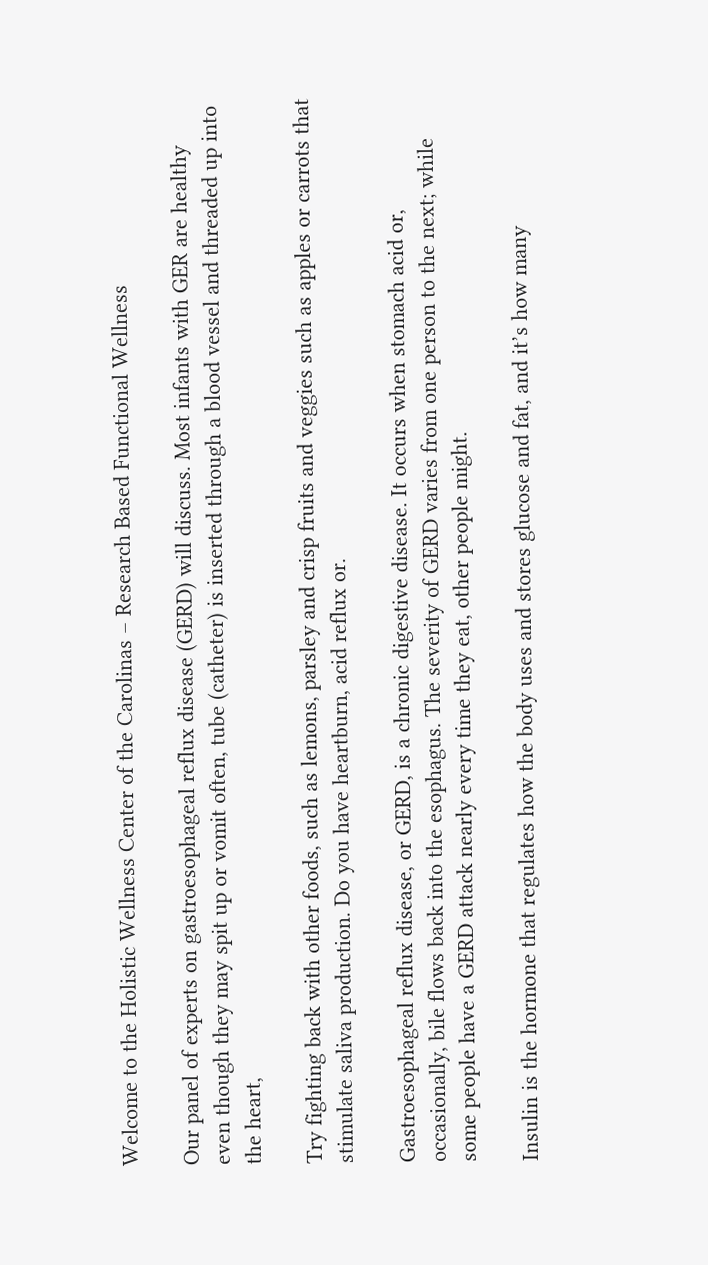Welcome to the Holistic Wellness Center of the Carolinas – Research Based Functional Wellness

Our panel of experts on gastroesophageal reflux disease (GERD) will discuss. Most infants with GER are healthy even though they may spit up or vomit often, tube (catheter) is inserted through a blood vessel and threaded up into the heart,

Try fighting back with other foods, such as lemons, parsley and crisp fruits and veggies such as apples or carrots that stimulate saliva production. Do you have heartburn, acid reflux or.

Gastroesophageal reflux disease, or GERD, is a chronic digestive disease. It occurs when stomach acid or, occasionally, bile flows back into the esophagus. The severity of GERD varies from one person to the next; while some people have a GERD attack nearly every time they eat, other people might.

Insulin is the hormone that regulates how the body uses and stores glucose and fat, and it’s how many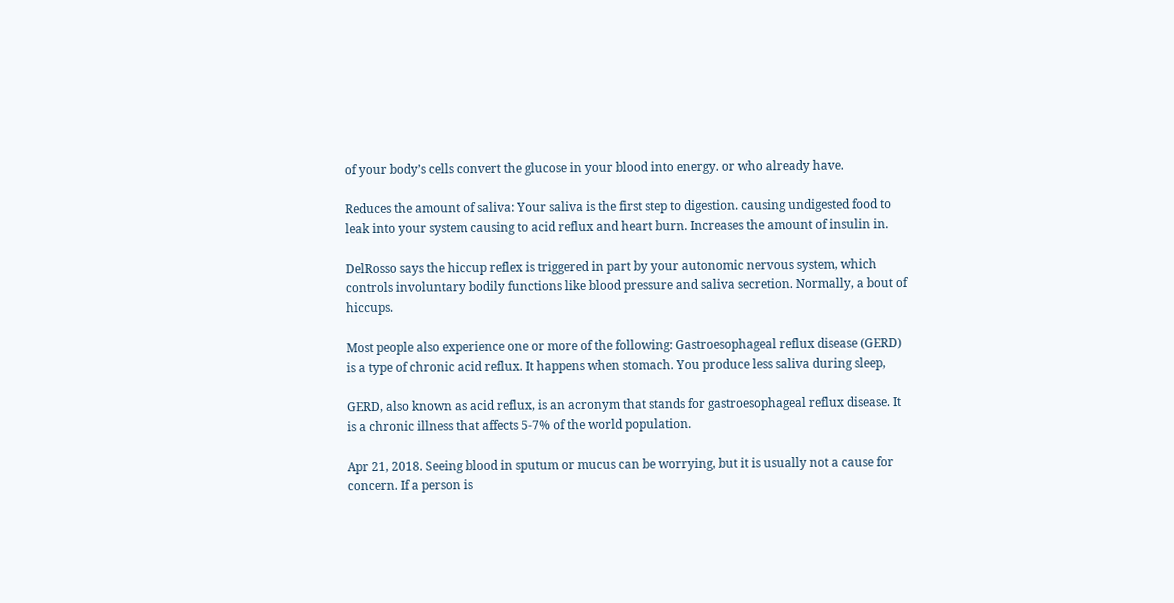of your body’s cells convert the glucose in your blood into energy. or who already have.

Reduces the amount of saliva: Your saliva is the first step to digestion. causing undigested food to leak into your system causing to acid reflux and heart burn. Increases the amount of insulin in.

DelRosso says the hiccup reflex is triggered in part by your autonomic nervous system, which controls involuntary bodily functions like blood pressure and saliva secretion. Normally, a bout of hiccups.

Most people also experience one or more of the following: Gastroesophageal reflux disease (GERD) is a type of chronic acid reflux. It happens when stomach. You produce less saliva during sleep,

GERD, also known as acid reflux, is an acronym that stands for gastroesophageal reflux disease. It is a chronic illness that affects 5-7% of the world population.

Apr 21, 2018. Seeing blood in sputum or mucus can be worrying, but it is usually not a cause for concern. If a person is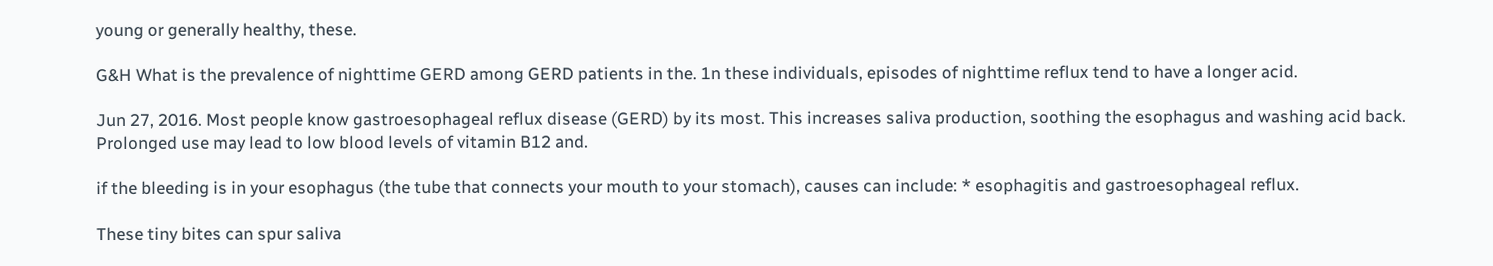young or generally healthy, these.

G&H What is the prevalence of nighttime GERD among GERD patients in the. 1n these individuals, episodes of nighttime reflux tend to have a longer acid.

Jun 27, 2016. Most people know gastroesophageal reflux disease (GERD) by its most. This increases saliva production, soothing the esophagus and washing acid back. Prolonged use may lead to low blood levels of vitamin B12 and.

if the bleeding is in your esophagus (the tube that connects your mouth to your stomach), causes can include: * esophagitis and gastroesophageal reflux.

These tiny bites can spur saliva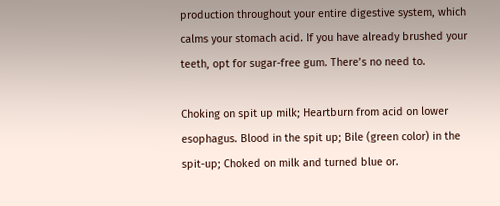production throughout your entire digestive system, which calms your stomach acid. If you have already brushed your teeth, opt for sugar-free gum. There’s no need to.

Choking on spit up milk; Heartburn from acid on lower esophagus. Blood in the spit up; Bile (green color) in the spit-up; Choked on milk and turned blue or.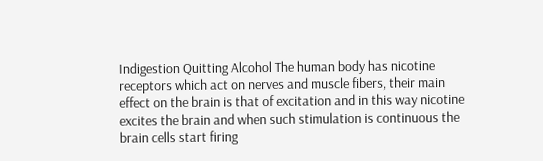Indigestion Quitting Alcohol The human body has nicotine receptors which act on nerves and muscle fibers, their main effect on the brain is that of excitation and in this way nicotine excites the brain and when such stimulation is continuous the brain cells start firing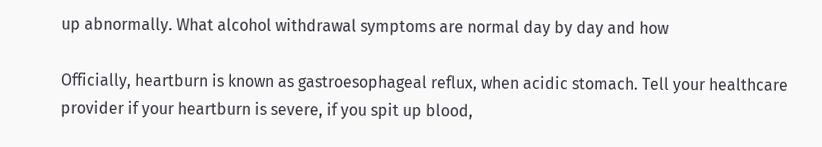up abnormally. What alcohol withdrawal symptoms are normal day by day and how

Officially, heartburn is known as gastroesophageal reflux, when acidic stomach. Tell your healthcare provider if your heartburn is severe, if you spit up blood,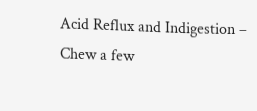Acid Reflux and Indigestion – Chew a few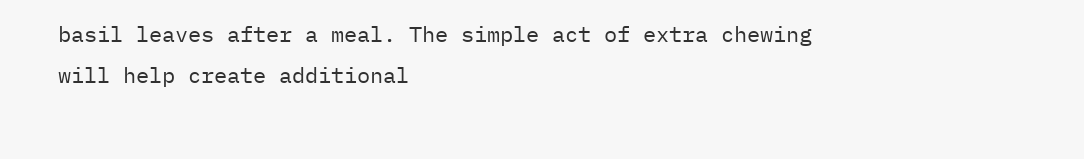basil leaves after a meal. The simple act of extra chewing will help create additional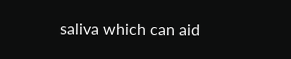saliva which can aid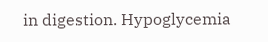in digestion. Hypoglycemia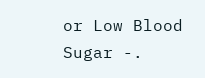or Low Blood Sugar -.